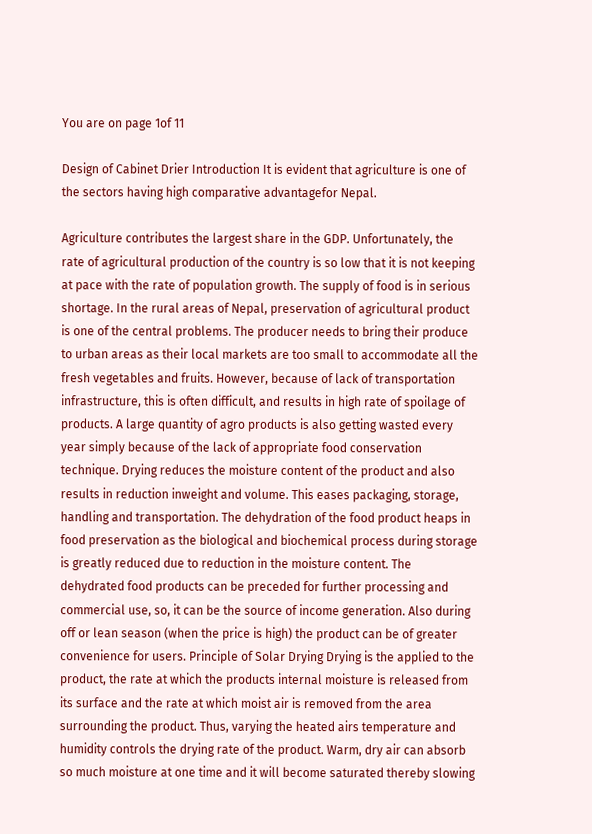You are on page 1of 11

Design of Cabinet Drier Introduction It is evident that agriculture is one of the sectors having high comparative advantagefor Nepal.

Agriculture contributes the largest share in the GDP. Unfortunately, the rate of agricultural production of the country is so low that it is not keeping at pace with the rate of population growth. The supply of food is in serious shortage. In the rural areas of Nepal, preservation of agricultural product is one of the central problems. The producer needs to bring their produce to urban areas as their local markets are too small to accommodate all the fresh vegetables and fruits. However, because of lack of transportation infrastructure, this is often difficult, and results in high rate of spoilage of products. A large quantity of agro products is also getting wasted every year simply because of the lack of appropriate food conservation technique. Drying reduces the moisture content of the product and also results in reduction inweight and volume. This eases packaging, storage, handling and transportation. The dehydration of the food product heaps in food preservation as the biological and biochemical process during storage is greatly reduced due to reduction in the moisture content. The dehydrated food products can be preceded for further processing and commercial use, so, it can be the source of income generation. Also during off or lean season (when the price is high) the product can be of greater convenience for users. Principle of Solar Drying Drying is the applied to the product, the rate at which the products internal moisture is released from its surface and the rate at which moist air is removed from the area surrounding the product. Thus, varying the heated airs temperature and humidity controls the drying rate of the product. Warm, dry air can absorb so much moisture at one time and it will become saturated thereby slowing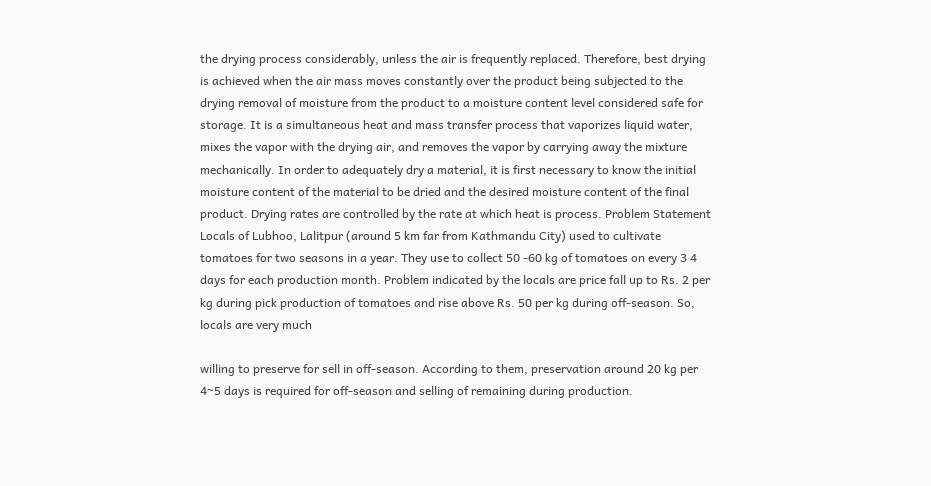the drying process considerably, unless the air is frequently replaced. Therefore, best drying is achieved when the air mass moves constantly over the product being subjected to the drying removal of moisture from the product to a moisture content level considered safe for storage. It is a simultaneous heat and mass transfer process that vaporizes liquid water, mixes the vapor with the drying air, and removes the vapor by carrying away the mixture mechanically. In order to adequately dry a material, it is first necessary to know the initial moisture content of the material to be dried and the desired moisture content of the final product. Drying rates are controlled by the rate at which heat is process. Problem Statement Locals of Lubhoo, Lalitpur (around 5 km far from Kathmandu City) used to cultivate tomatoes for two seasons in a year. They use to collect 50 -60 kg of tomatoes on every 3 4 days for each production month. Problem indicated by the locals are price fall up to Rs. 2 per kg during pick production of tomatoes and rise above Rs. 50 per kg during off-season. So, locals are very much

willing to preserve for sell in off-season. According to them, preservation around 20 kg per 4~5 days is required for off-season and selling of remaining during production.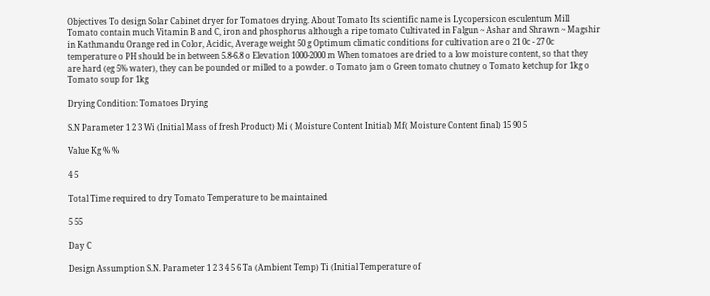Objectives To design Solar Cabinet dryer for Tomatoes drying. About Tomato Its scientific name is Lycopersicon esculentum Mill Tomato contain much Vitamin B and C, iron and phosphorus although a ripe tomato Cultivated in Falgun ~ Ashar and Shrawn ~ Magshir in Kathmandu Orange red in Color, Acidic, Average weight 50 g Optimum climatic conditions for cultivation are o 21 0c - 27 0c temperature o PH should be in between 5.8-6.8 o Elevation 1000-2000 m When tomatoes are dried to a low moisture content, so that they are hard (eg 5% water), they can be pounded or milled to a powder. o Tomato jam o Green tomato chutney o Tomato ketchup for 1kg o Tomato soup for 1kg

Drying Condition: Tomatoes Drying

S.N Parameter 1 2 3 Wi (Initial Mass of fresh Product) Mi ( Moisture Content Initial) Mf( Moisture Content final) 15 90 5

Value Kg % %

4 5

Total Time required to dry Tomato Temperature to be maintained

5 55

Day C

Design Assumption S.N. Parameter 1 2 3 4 5 6 Ta (Ambient Temp) Ti (Initial Temperature of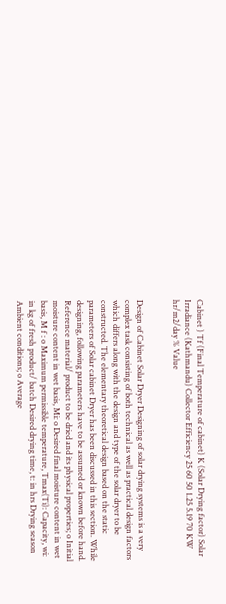Cabinet ) Tf (Final Temperature of cabinet) K (Solar Drying factor) Solar Irradiance (Kathmandu) Collector Efficiency 25 60 50 1.25 5.19 70 KW hr/m2/day % Value


Design of Cabinet Solar Dryer Designing of solar drying systems is a very complex task consisting of both technical as well as practical design factors which differs along with the design and type of the solar dryer to be constructed. The elementary theoretical design based on the static parameters of Solar cabinet Dryer has been discussed in this section. While designing, following parameters have to be assumed or known before hand. Reference material/ product to be dried and its physical properties; o Initial moisture content in wet basis, Mi: o Desired final moisture content in wet basis, M f : o Maximum permissible temperature, Tmax(Ti): Capacity, wi: in kg of fresh product/ batch Desired drying time, t: in hrs Drying season Ambient conditions; o Average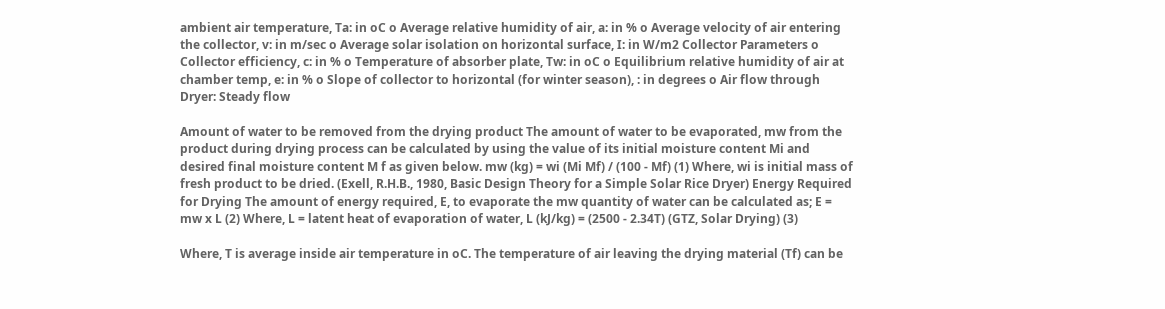ambient air temperature, Ta: in oC o Average relative humidity of air, a: in % o Average velocity of air entering the collector, v: in m/sec o Average solar isolation on horizontal surface, I: in W/m2 Collector Parameters o Collector efficiency, c: in % o Temperature of absorber plate, Tw: in oC o Equilibrium relative humidity of air at chamber temp, e: in % o Slope of collector to horizontal (for winter season), : in degrees o Air flow through Dryer: Steady flow

Amount of water to be removed from the drying product The amount of water to be evaporated, mw from the product during drying process can be calculated by using the value of its initial moisture content Mi and desired final moisture content M f as given below. mw (kg) = wi (Mi Mf) / (100 - Mf) (1) Where, wi is initial mass of fresh product to be dried. (Exell, R.H.B., 1980, Basic Design Theory for a Simple Solar Rice Dryer) Energy Required for Drying The amount of energy required, E, to evaporate the mw quantity of water can be calculated as; E = mw x L (2) Where, L = latent heat of evaporation of water, L (kJ/kg) = (2500 - 2.34T) (GTZ, Solar Drying) (3)

Where, T is average inside air temperature in oC. The temperature of air leaving the drying material (Tf) can be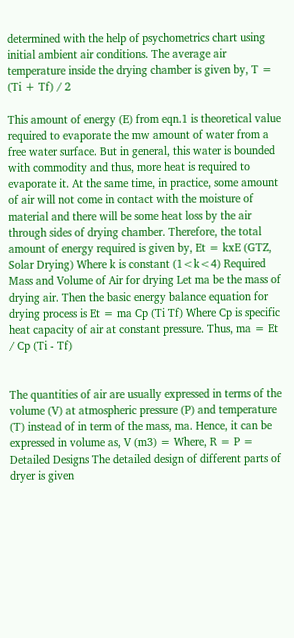determined with the help of psychometrics chart using initial ambient air conditions. The average air temperature inside the drying chamber is given by, T = (Ti + Tf) / 2

This amount of energy (E) from eqn.1 is theoretical value required to evaporate the mw amount of water from a free water surface. But in general, this water is bounded with commodity and thus, more heat is required to evaporate it. At the same time, in practice, some amount of air will not come in contact with the moisture of material and there will be some heat loss by the air through sides of drying chamber. Therefore, the total amount of energy required is given by, Et = kxE (GTZ, Solar Drying) Where k is constant (1<k<4) Required Mass and Volume of Air for drying Let ma be the mass of drying air. Then the basic energy balance equation for drying process is Et = ma Cp (Ti Tf) Where Cp is specific heat capacity of air at constant pressure. Thus, ma = Et / Cp (Ti - Tf)


The quantities of air are usually expressed in terms of the volume (V) at atmospheric pressure (P) and temperature (T) instead of in term of the mass, ma. Hence, it can be expressed in volume as, V (m3) = Where, R = P = Detailed Designs The detailed design of different parts of dryer is given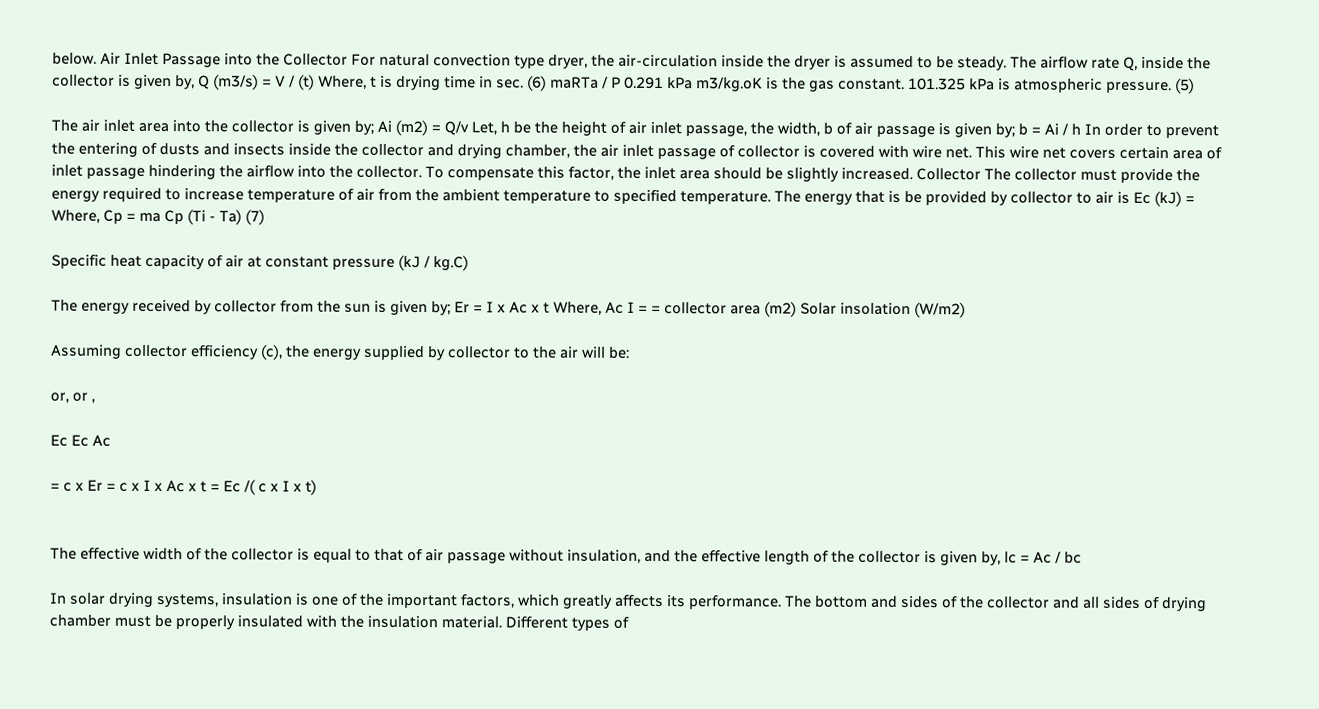below. Air Inlet Passage into the Collector For natural convection type dryer, the air-circulation inside the dryer is assumed to be steady. The airflow rate Q, inside the collector is given by, Q (m3/s) = V / (t) Where, t is drying time in sec. (6) maRTa / P 0.291 kPa m3/kg.oK is the gas constant. 101.325 kPa is atmospheric pressure. (5)

The air inlet area into the collector is given by; Ai (m2) = Q/v Let, h be the height of air inlet passage, the width, b of air passage is given by; b = Ai / h In order to prevent the entering of dusts and insects inside the collector and drying chamber, the air inlet passage of collector is covered with wire net. This wire net covers certain area of inlet passage hindering the airflow into the collector. To compensate this factor, the inlet area should be slightly increased. Collector The collector must provide the energy required to increase temperature of air from the ambient temperature to specified temperature. The energy that is be provided by collector to air is Ec (kJ) = Where, Cp = ma Cp (Ti - Ta) (7)

Specific heat capacity of air at constant pressure (kJ / kg.C)

The energy received by collector from the sun is given by; Er = I x Ac x t Where, Ac I = = collector area (m2) Solar insolation (W/m2)

Assuming collector efficiency (c), the energy supplied by collector to the air will be:

or, or ,

Ec Ec Ac

= c x Er = c x I x Ac x t = Ec /( c x I x t)


The effective width of the collector is equal to that of air passage without insulation, and the effective length of the collector is given by, lc = Ac / bc

In solar drying systems, insulation is one of the important factors, which greatly affects its performance. The bottom and sides of the collector and all sides of drying chamber must be properly insulated with the insulation material. Different types of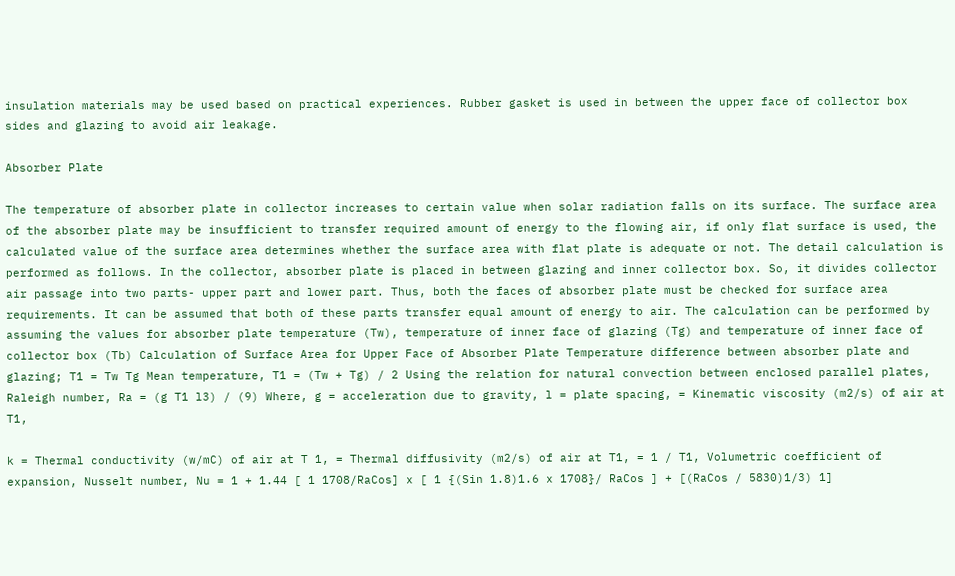insulation materials may be used based on practical experiences. Rubber gasket is used in between the upper face of collector box sides and glazing to avoid air leakage.

Absorber Plate

The temperature of absorber plate in collector increases to certain value when solar radiation falls on its surface. The surface area of the absorber plate may be insufficient to transfer required amount of energy to the flowing air, if only flat surface is used, the calculated value of the surface area determines whether the surface area with flat plate is adequate or not. The detail calculation is performed as follows. In the collector, absorber plate is placed in between glazing and inner collector box. So, it divides collector air passage into two parts- upper part and lower part. Thus, both the faces of absorber plate must be checked for surface area requirements. It can be assumed that both of these parts transfer equal amount of energy to air. The calculation can be performed by assuming the values for absorber plate temperature (Tw), temperature of inner face of glazing (Tg) and temperature of inner face of collector box (Tb) Calculation of Surface Area for Upper Face of Absorber Plate Temperature difference between absorber plate and glazing; T1 = Tw Tg Mean temperature, T1 = (Tw + Tg) / 2 Using the relation for natural convection between enclosed parallel plates, Raleigh number, Ra = (g T1 l3) / (9) Where, g = acceleration due to gravity, l = plate spacing, = Kinematic viscosity (m2/s) of air at T1,

k = Thermal conductivity (w/mC) of air at T 1, = Thermal diffusivity (m2/s) of air at T1, = 1 / T1, Volumetric coefficient of expansion, Nusselt number, Nu = 1 + 1.44 [ 1 1708/RaCos] x [ 1 {(Sin 1.8)1.6 x 1708}/ RaCos ] + [(RaCos / 5830)1/3) 1]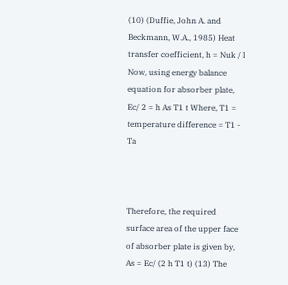(10) (Duffie, John A. and Beckmann, W.A., 1985) Heat transfer coefficient, h = Nuk / l Now, using energy balance equation for absorber plate, Ec/ 2 = h As T1 t Where, T1 = temperature difference = T1 - Ta



Therefore, the required surface area of the upper face of absorber plate is given by, As = Ec/ (2 h T1 t) (13) The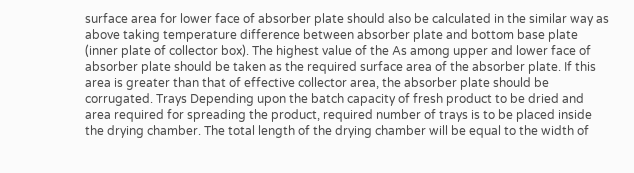surface area for lower face of absorber plate should also be calculated in the similar way as above taking temperature difference between absorber plate and bottom base plate (inner plate of collector box). The highest value of the As among upper and lower face of absorber plate should be taken as the required surface area of the absorber plate. If this area is greater than that of effective collector area, the absorber plate should be corrugated. Trays Depending upon the batch capacity of fresh product to be dried and area required for spreading the product, required number of trays is to be placed inside the drying chamber. The total length of the drying chamber will be equal to the width of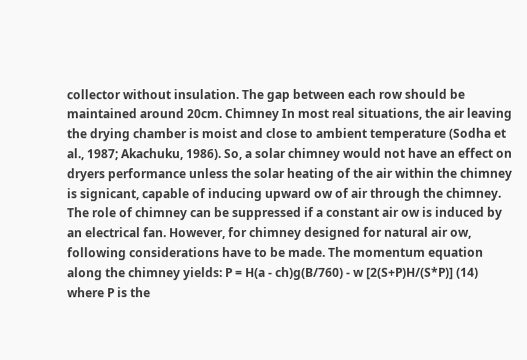collector without insulation. The gap between each row should be maintained around 20cm. Chimney In most real situations, the air leaving the drying chamber is moist and close to ambient temperature (Sodha et al., 1987; Akachuku, 1986). So, a solar chimney would not have an effect on dryers performance unless the solar heating of the air within the chimney is signicant, capable of inducing upward ow of air through the chimney. The role of chimney can be suppressed if a constant air ow is induced by an electrical fan. However, for chimney designed for natural air ow, following considerations have to be made. The momentum equation along the chimney yields: P = H(a - ch)g(B/760) - w [2(S+P)H/(S*P)] (14) where P is the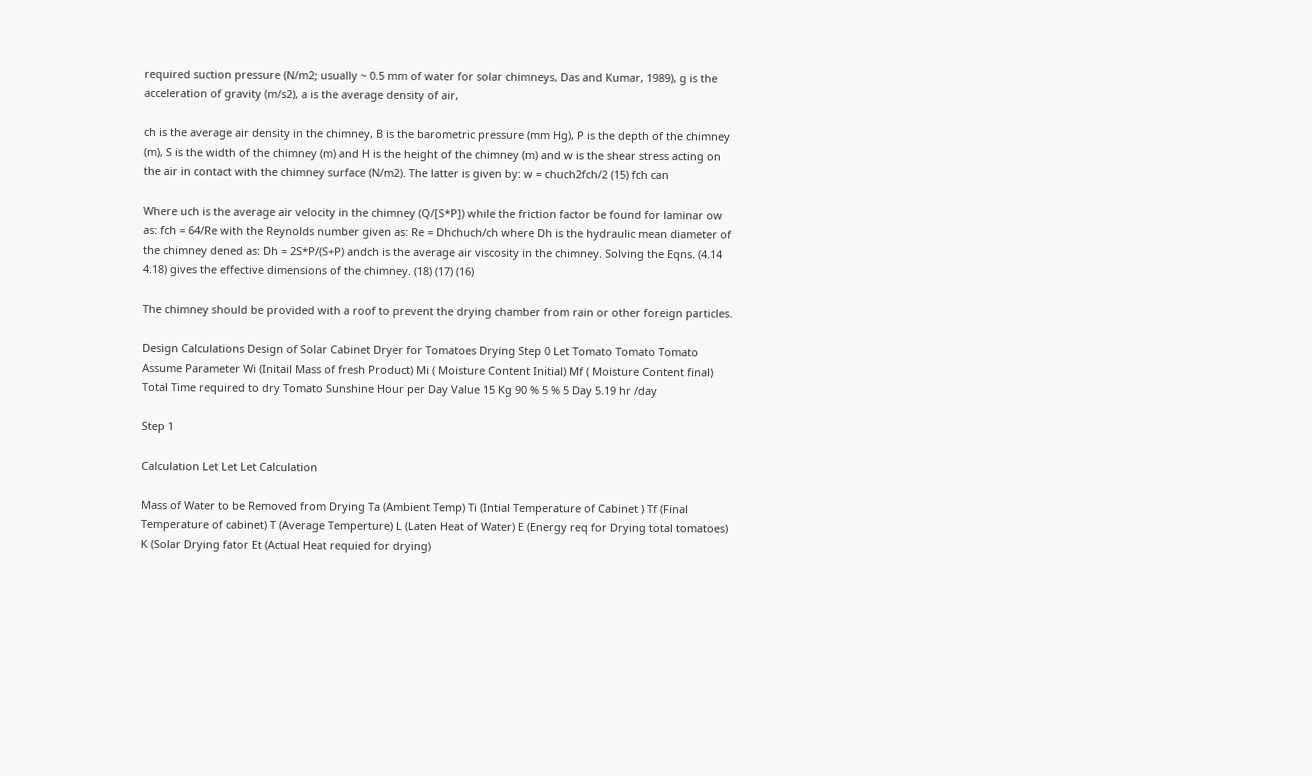required suction pressure (N/m2; usually ~ 0.5 mm of water for solar chimneys, Das and Kumar, 1989), g is the acceleration of gravity (m/s2), a is the average density of air,

ch is the average air density in the chimney, B is the barometric pressure (mm Hg), P is the depth of the chimney (m), S is the width of the chimney (m) and H is the height of the chimney (m) and w is the shear stress acting on the air in contact with the chimney surface (N/m2). The latter is given by: w = chuch2fch/2 (15) fch can

Where uch is the average air velocity in the chimney (Q/[S*P]) while the friction factor be found for laminar ow as: fch = 64/Re with the Reynolds number given as: Re = Dhchuch/ch where Dh is the hydraulic mean diameter of the chimney dened as: Dh = 2S*P/(S+P) andch is the average air viscosity in the chimney. Solving the Eqns. (4.14 4.18) gives the effective dimensions of the chimney. (18) (17) (16)

The chimney should be provided with a roof to prevent the drying chamber from rain or other foreign particles.

Design Calculations Design of Solar Cabinet Dryer for Tomatoes Drying Step 0 Let Tomato Tomato Tomato Assume Parameter Wi (Initail Mass of fresh Product) Mi ( Moisture Content Initial) Mf ( Moisture Content final) Total Time required to dry Tomato Sunshine Hour per Day Value 15 Kg 90 % 5 % 5 Day 5.19 hr /day

Step 1

Calculation Let Let Let Calculation

Mass of Water to be Removed from Drying Ta (Ambient Temp) Ti (Intial Temperature of Cabinet ) Tf (Final Temperature of cabinet) T (Average Temperture) L (Laten Heat of Water) E (Energy req for Drying total tomatoes) K (Solar Drying fator Et (Actual Heat requied for drying)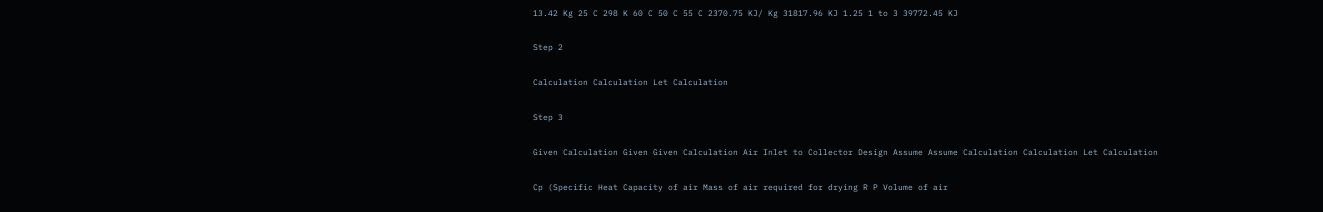13.42 Kg 25 C 298 K 60 C 50 C 55 C 2370.75 KJ/ Kg 31817.96 KJ 1.25 1 to 3 39772.45 KJ

Step 2

Calculation Calculation Let Calculation

Step 3

Given Calculation Given Given Calculation Air Inlet to Collector Design Assume Assume Calculation Calculation Let Calculation

Cp (Specific Heat Capacity of air Mass of air required for drying R P Volume of air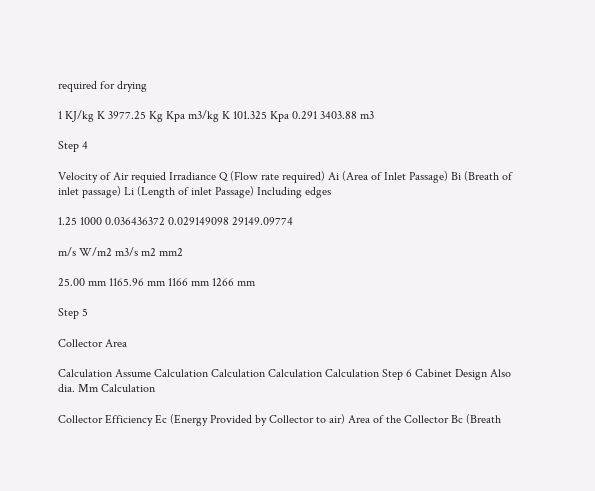required for drying

1 KJ/kg K 3977.25 Kg Kpa m3/kg K 101.325 Kpa 0.291 3403.88 m3

Step 4

Velocity of Air requied Irradiance Q (Flow rate required) Ai (Area of Inlet Passage) Bi (Breath of inlet passage) Li (Length of inlet Passage) Including edges

1.25 1000 0.036436372 0.029149098 29149.09774

m/s W/m2 m3/s m2 mm2

25.00 mm 1165.96 mm 1166 mm 1266 mm

Step 5

Collector Area

Calculation Assume Calculation Calculation Calculation Calculation Step 6 Cabinet Design Also dia. Mm Calculation

Collector Efficiency Ec (Energy Provided by Collector to air) Area of the Collector Bc (Breath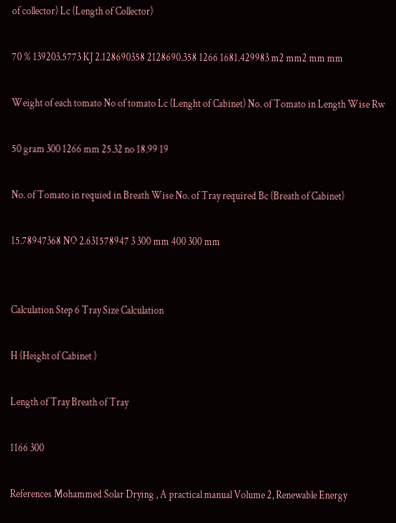of collector) Lc (Length of Collector)

70 % 139203.5773 KJ 2.128690358 2128690.358 1266 1681.429983 m2 mm2 mm mm

Weight of each tomato No of tomato Lc (Lenght of Cabinet) No. of Tomato in Length Wise Rw

50 gram 300 1266 mm 25.32 no 18.99 19

No. of Tomato in requied in Breath Wise No. of Tray required Bc (Breath of Cabinet)

15.78947368 NO 2.631578947 3 300 mm 400 300 mm


Calculation Step 6 Tray Size Calculation

H (Height of Cabinet )

Length of Tray Breath of Tray

1166 300

References Mohammed Solar Drying , A practical manual Volume 2, Renewable Energy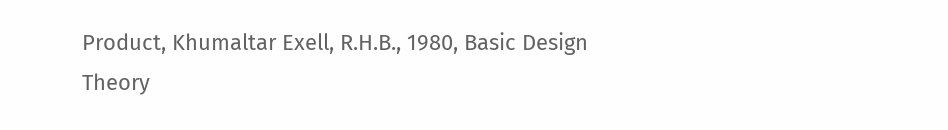Product, Khumaltar Exell, R.H.B., 1980, Basic Design Theory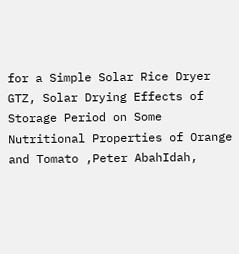for a Simple Solar Rice Dryer GTZ, Solar Drying Effects of Storage Period on Some Nutritional Properties of Orange and Tomato ,Peter AbahIdah,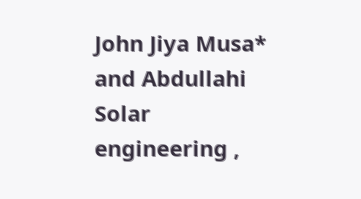John Jiya Musa* and Abdullahi Solar engineering ,